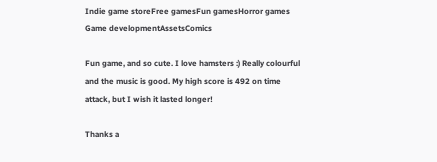Indie game storeFree gamesFun gamesHorror games
Game developmentAssetsComics

Fun game, and so cute. I love hamsters :) Really colourful and the music is good. My high score is 492 on time attack, but I wish it lasted longer!

Thanks a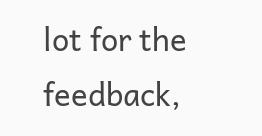lot for the feedback,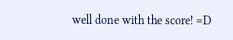well done with the score! =D